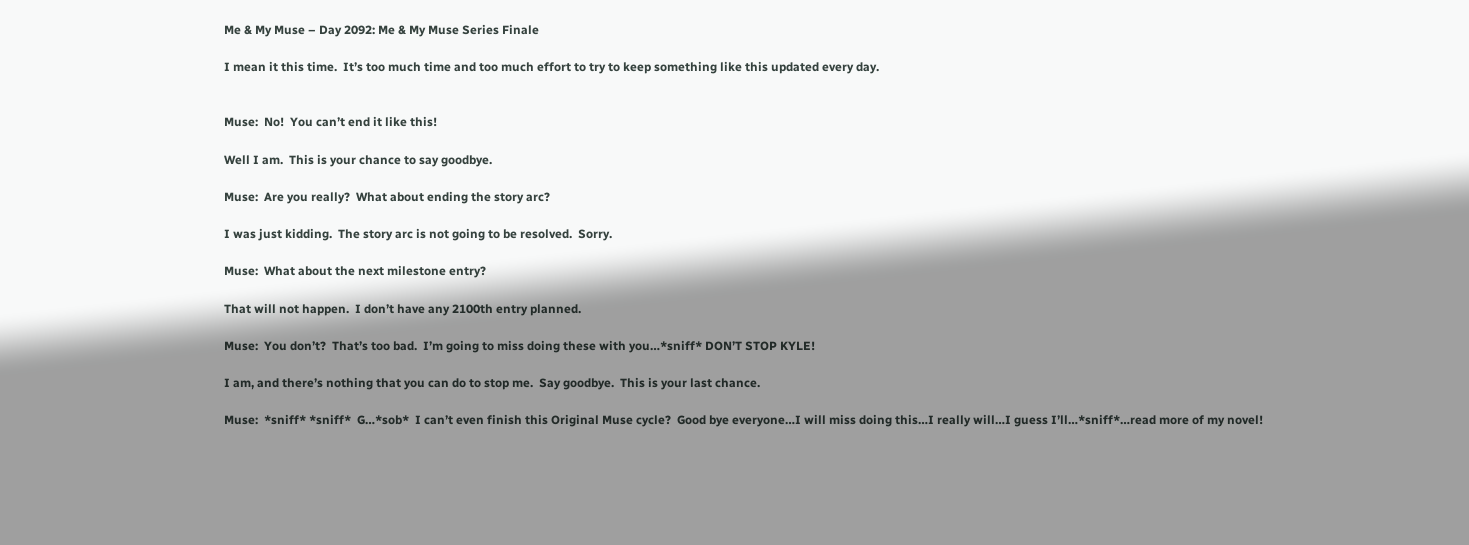Me & My Muse – Day 2092: Me & My Muse Series Finale

I mean it this time.  It’s too much time and too much effort to try to keep something like this updated every day.


Muse:  No!  You can’t end it like this!

Well I am.  This is your chance to say goodbye.

Muse:  Are you really?  What about ending the story arc?

I was just kidding.  The story arc is not going to be resolved.  Sorry.

Muse:  What about the next milestone entry?

That will not happen.  I don’t have any 2100th entry planned.

Muse:  You don’t?  That’s too bad.  I’m going to miss doing these with you…*sniff* DON’T STOP KYLE!

I am, and there’s nothing that you can do to stop me.  Say goodbye.  This is your last chance.

Muse:  *sniff* *sniff*  G…*sob*  I can’t even finish this Original Muse cycle?  Good bye everyone…I will miss doing this…I really will…I guess I’ll…*sniff*…read more of my novel!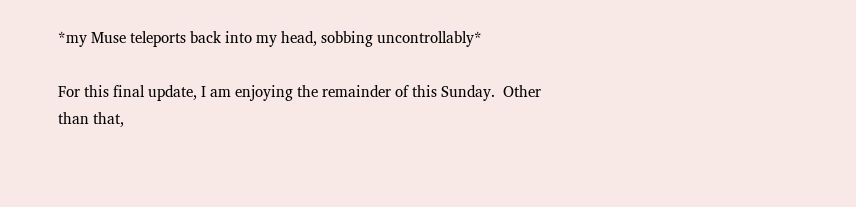*my Muse teleports back into my head, sobbing uncontrollably*

For this final update, I am enjoying the remainder of this Sunday.  Other than that,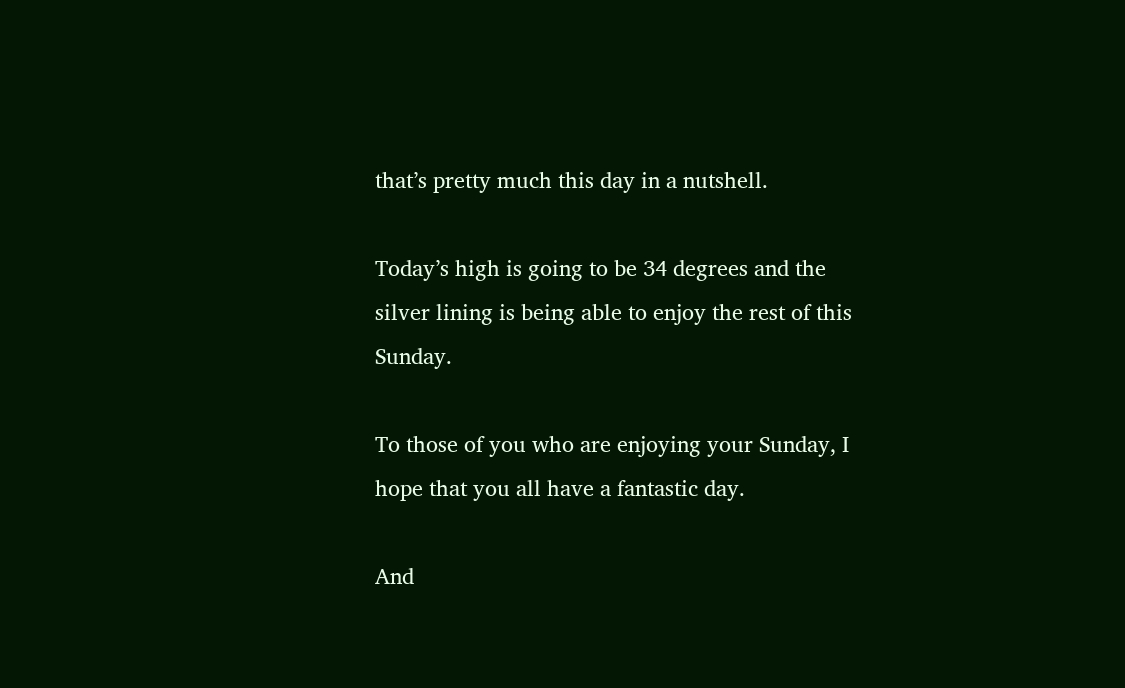that’s pretty much this day in a nutshell.

Today’s high is going to be 34 degrees and the silver lining is being able to enjoy the rest of this Sunday.

To those of you who are enjoying your Sunday, I hope that you all have a fantastic day.

And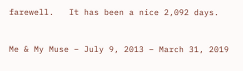farewell.   It has been a nice 2,092 days.


Me & My Muse – July 9, 2013 – March 31, 2019